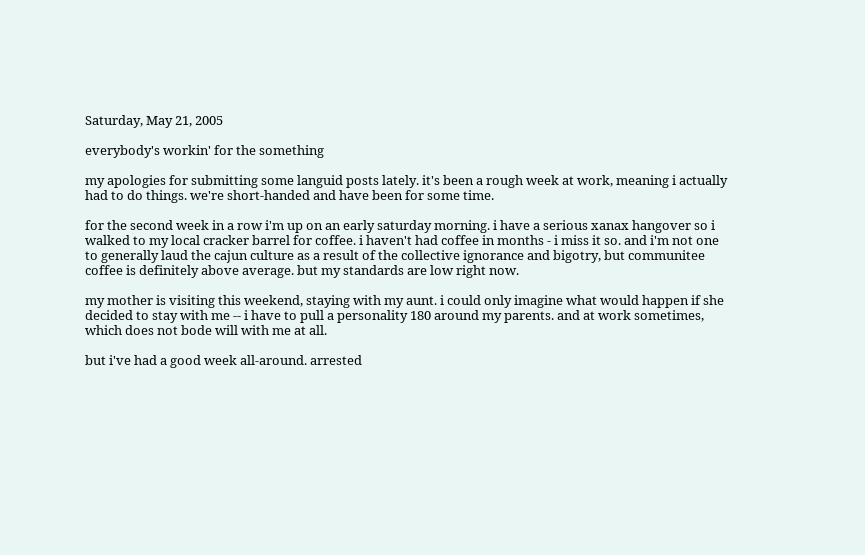Saturday, May 21, 2005

everybody's workin' for the something

my apologies for submitting some languid posts lately. it's been a rough week at work, meaning i actually had to do things. we're short-handed and have been for some time.

for the second week in a row i'm up on an early saturday morning. i have a serious xanax hangover so i walked to my local cracker barrel for coffee. i haven't had coffee in months - i miss it so. and i'm not one to generally laud the cajun culture as a result of the collective ignorance and bigotry, but communitee coffee is definitely above average. but my standards are low right now.

my mother is visiting this weekend, staying with my aunt. i could only imagine what would happen if she decided to stay with me -- i have to pull a personality 180 around my parents. and at work sometimes, which does not bode will with me at all.

but i've had a good week all-around. arrested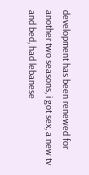development has been renewed for another two seasons, i got sex, a new tv and bed, had lebanese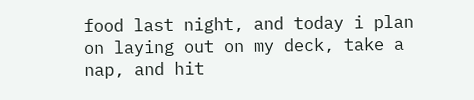food last night, and today i plan on laying out on my deck, take a nap, and hit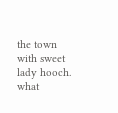the town with sweet lady hooch. what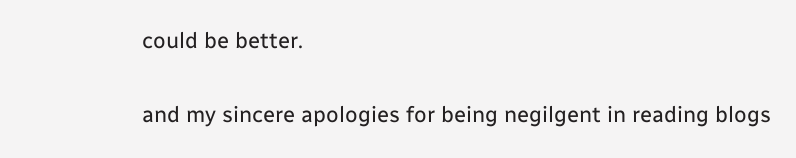could be better.

and my sincere apologies for being negilgent in reading blogs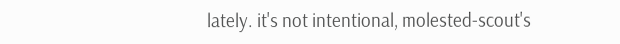lately. it's not intentional, molested-scout's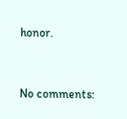honor.


No comments: